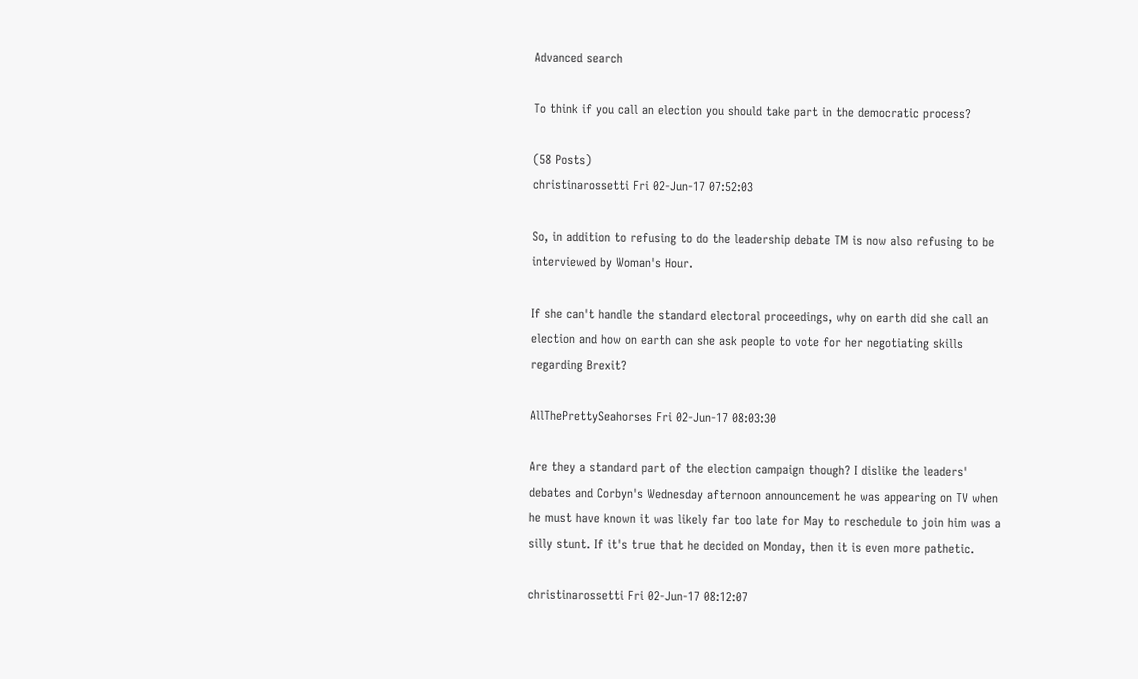Advanced search

To think if you call an election you should take part in the democratic process?

(58 Posts)
christinarossetti Fri 02-Jun-17 07:52:03

So, in addition to refusing to do the leadership debate TM is now also refusing to be interviewed by Woman's Hour.

If she can't handle the standard electoral proceedings, why on earth did she call an election and how on earth can she ask people to vote for her negotiating skills regarding Brexit?

AllThePrettySeahorses Fri 02-Jun-17 08:03:30

Are they a standard part of the election campaign though? I dislike the leaders' debates and Corbyn's Wednesday afternoon announcement he was appearing on TV when he must have known it was likely far too late for May to reschedule to join him was a silly stunt. If it's true that he decided on Monday, then it is even more pathetic.

christinarossetti Fri 02-Jun-17 08:12:07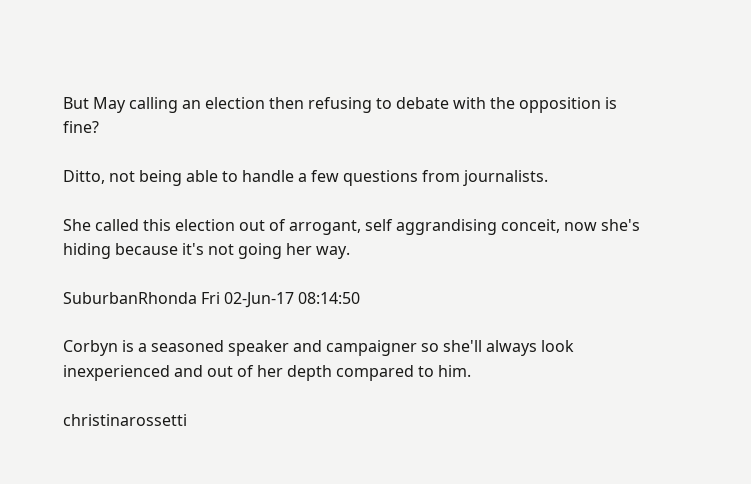But May calling an election then refusing to debate with the opposition is fine?

Ditto, not being able to handle a few questions from journalists.

She called this election out of arrogant, self aggrandising conceit, now she's hiding because it's not going her way.

SuburbanRhonda Fri 02-Jun-17 08:14:50

Corbyn is a seasoned speaker and campaigner so she'll always look inexperienced and out of her depth compared to him.

christinarossetti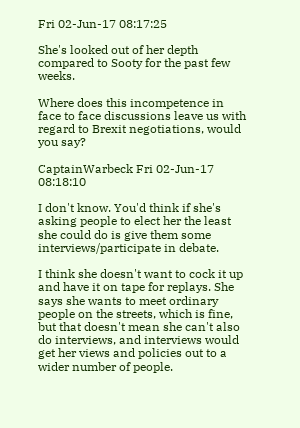Fri 02-Jun-17 08:17:25

She's looked out of her depth compared to Sooty for the past few weeks.

Where does this incompetence in face to face discussions leave us with regard to Brexit negotiations, would you say?

CaptainWarbeck Fri 02-Jun-17 08:18:10

I don't know. You'd think if she's asking people to elect her the least she could do is give them some interviews/participate in debate.

I think she doesn't want to cock it up and have it on tape for replays. She says she wants to meet ordinary people on the streets, which is fine, but that doesn't mean she can't also do interviews, and interviews would get her views and policies out to a wider number of people.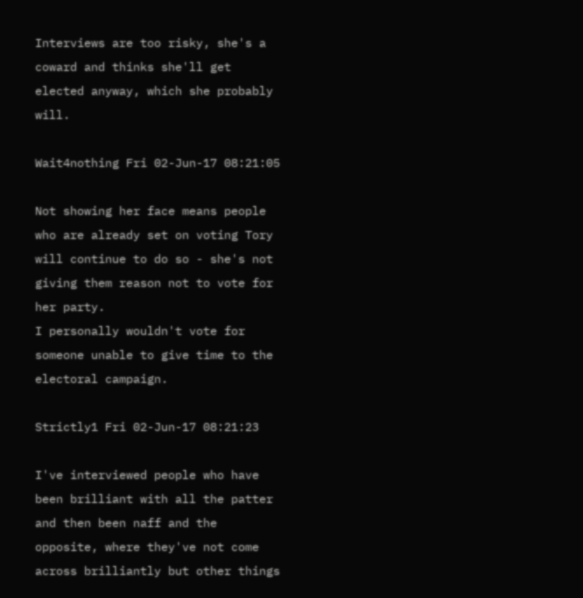Interviews are too risky, she's a coward and thinks she'll get elected anyway, which she probably will.

Wait4nothing Fri 02-Jun-17 08:21:05

Not showing her face means people who are already set on voting Tory will continue to do so - she's not giving them reason not to vote for her party.
I personally wouldn't vote for someone unable to give time to the electoral campaign.

Strictly1 Fri 02-Jun-17 08:21:23

I've interviewed people who have been brilliant with all the patter and then been naff and the opposite, where they've not come across brilliantly but other things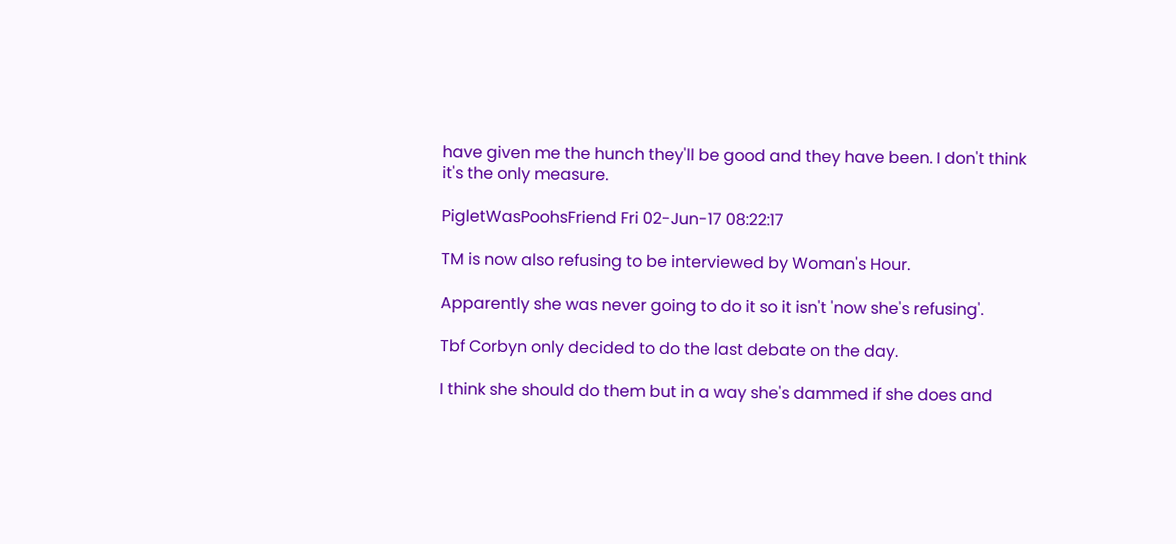have given me the hunch they'll be good and they have been. I don't think it's the only measure.

PigletWasPoohsFriend Fri 02-Jun-17 08:22:17

TM is now also refusing to be interviewed by Woman's Hour.

Apparently she was never going to do it so it isn't 'now she's refusing'.

Tbf Corbyn only decided to do the last debate on the day.

I think she should do them but in a way she's dammed if she does and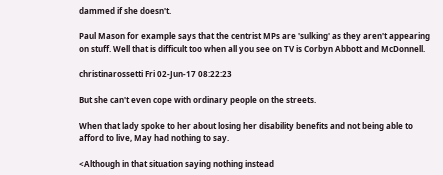dammed if she doesn't.

Paul Mason for example says that the centrist MPs are 'sulking' as they aren't appearing on stuff. Well that is difficult too when all you see on TV is Corbyn Abbott and McDonnell.

christinarossetti Fri 02-Jun-17 08:22:23

But she can't even cope with ordinary people on the streets.

When that lady spoke to her about losing her disability benefits and not being able to afford to live, May had nothing to say.

<Although in that situation saying nothing instead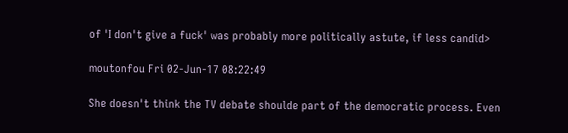of 'I don't give a fuck' was probably more politically astute, if less candid>

moutonfou Fri 02-Jun-17 08:22:49

She doesn't think the TV debate shoulde part of the democratic process. Even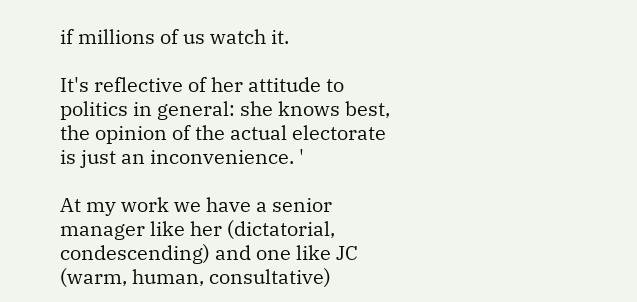if millions of us watch it.

It's reflective of her attitude to politics in general: she knows best, the opinion of the actual electorate is just an inconvenience. '

At my work we have a senior manager like her (dictatorial, condescending) and one like JC (warm, human, consultative)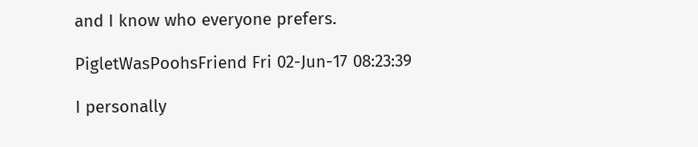and I know who everyone prefers.

PigletWasPoohsFriend Fri 02-Jun-17 08:23:39

I personally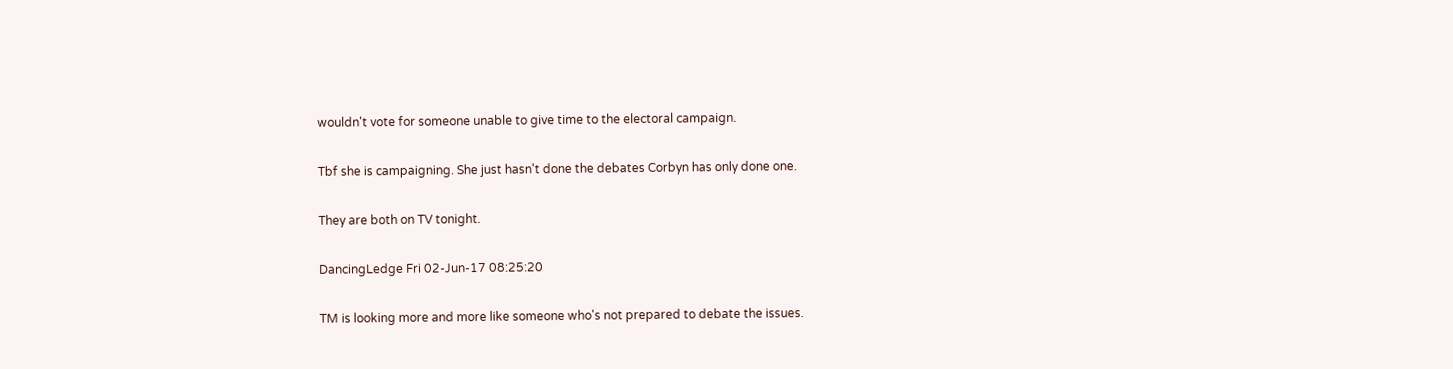wouldn't vote for someone unable to give time to the electoral campaign.

Tbf she is campaigning. She just hasn't done the debates Corbyn has only done one.

They are both on TV tonight.

DancingLedge Fri 02-Jun-17 08:25:20

TM is looking more and more like someone who's not prepared to debate the issues.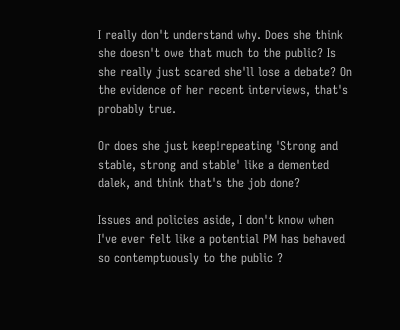I really don't understand why. Does she think she doesn't owe that much to the public? Is she really just scared she'll lose a debate? On the evidence of her recent interviews, that's probably true.

Or does she just keep!repeating 'Strong and stable, strong and stable' like a demented dalek, and think that's the job done?

Issues and policies aside, I don't know when I've ever felt like a potential PM has behaved so contemptuously to the public ?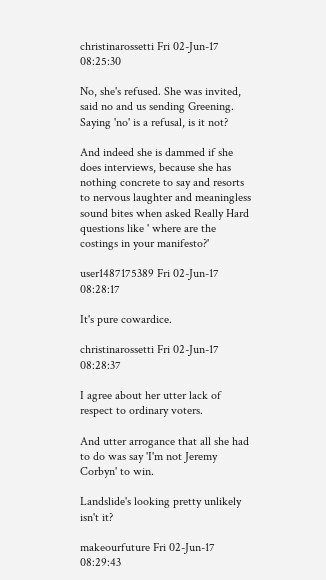christinarossetti Fri 02-Jun-17 08:25:30

No, she's refused. She was invited, said no and us sending Greening. Saying 'no' is a refusal, is it not?

And indeed she is dammed if she does interviews, because she has nothing concrete to say and resorts to nervous laughter and meaningless sound bites when asked Really Hard questions like ' where are the costings in your manifesto?'

user1487175389 Fri 02-Jun-17 08:28:17

It's pure cowardice.

christinarossetti Fri 02-Jun-17 08:28:37

I agree about her utter lack of respect to ordinary voters.

And utter arrogance that all she had to do was say 'I'm not Jeremy Corbyn' to win.

Landslide's looking pretty unlikely isn't it?

makeourfuture Fri 02-Jun-17 08:29:43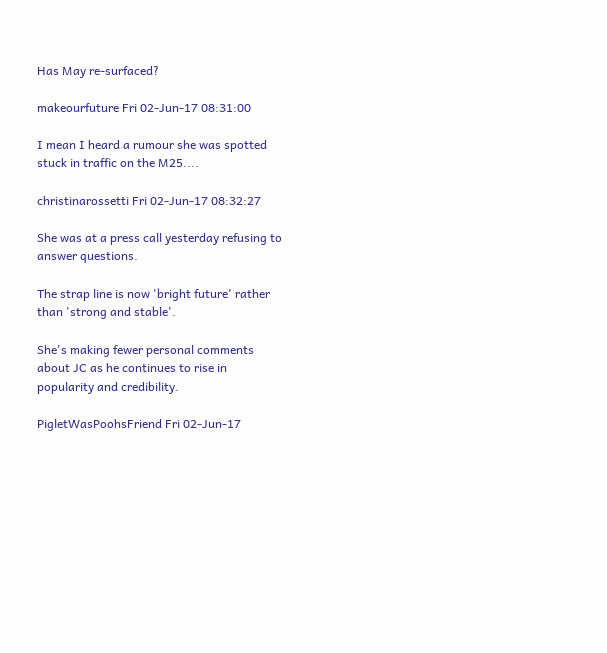Has May re-surfaced?

makeourfuture Fri 02-Jun-17 08:31:00

I mean I heard a rumour she was spotted stuck in traffic on the M25....

christinarossetti Fri 02-Jun-17 08:32:27

She was at a press call yesterday refusing to answer questions.

The strap line is now 'bright future' rather than 'strong and stable'.

She's making fewer personal comments about JC as he continues to rise in popularity and credibility.

PigletWasPoohsFriend Fri 02-Jun-17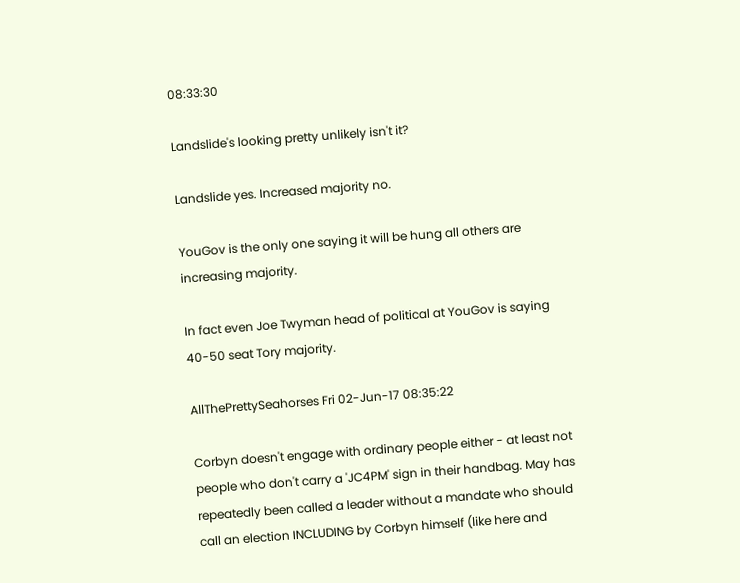08:33:30

Landslide's looking pretty unlikely isn't it?

Landslide yes. Increased majority no.

YouGov is the only one saying it will be hung all others are increasing majority.

In fact even Joe Twyman head of political at YouGov is saying 40-50 seat Tory majority.

AllThePrettySeahorses Fri 02-Jun-17 08:35:22

Corbyn doesn't engage with ordinary people either - at least not people who don't carry a 'JC4PM' sign in their handbag. May has repeatedly been called a leader without a mandate who should call an election INCLUDING by Corbyn himself (like here and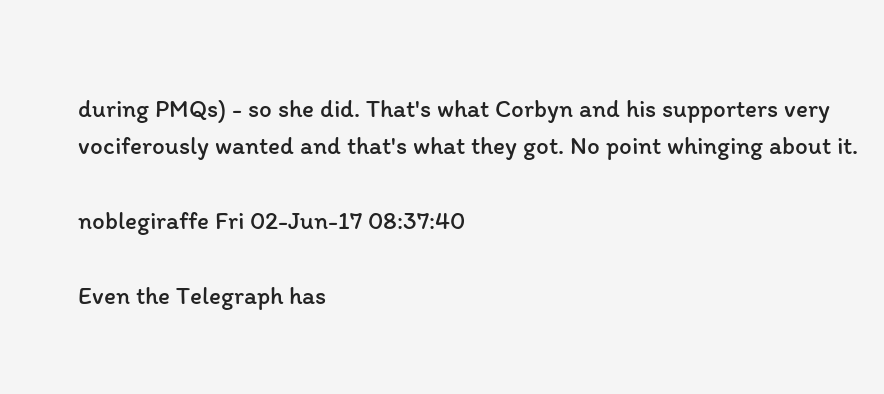during PMQs) - so she did. That's what Corbyn and his supporters very vociferously wanted and that's what they got. No point whinging about it.

noblegiraffe Fri 02-Jun-17 08:37:40

Even the Telegraph has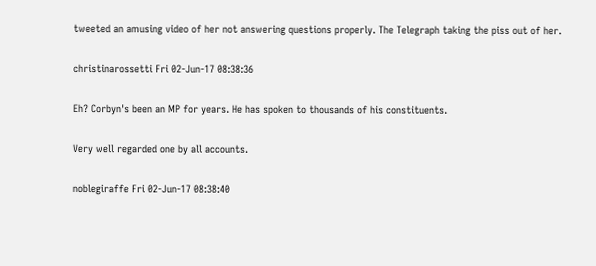tweeted an amusing video of her not answering questions properly. The Telegraph taking the piss out of her.

christinarossetti Fri 02-Jun-17 08:38:36

Eh? Corbyn's been an MP for years. He has spoken to thousands of his constituents.

Very well regarded one by all accounts.

noblegiraffe Fri 02-Jun-17 08:38:40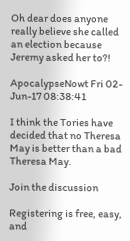Oh dear does anyone really believe she called an election because Jeremy asked her to?!

ApocalypseNowt Fri 02-Jun-17 08:38:41

I think the Tories have decided that no Theresa May is better than a bad Theresa May.

Join the discussion

Registering is free, easy, and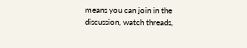means you can join in the discussion, watch threads,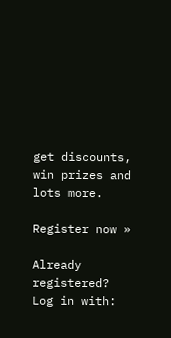get discounts, win prizes and lots more.

Register now »

Already registered? Log in with: